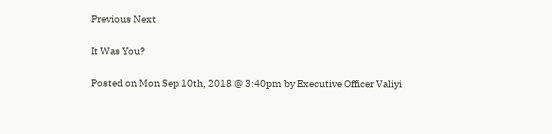Previous Next

It Was You?

Posted on Mon Sep 10th, 2018 @ 3:40pm by Executive Officer Valiyi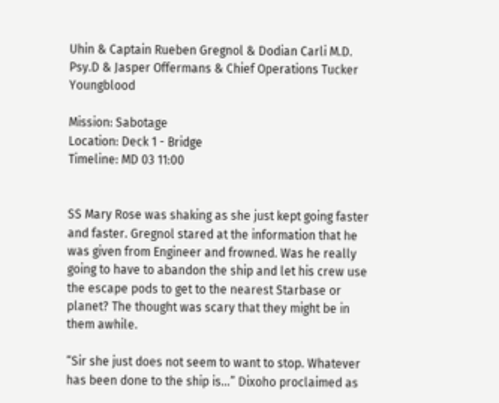Uhin & Captain Rueben Gregnol & Dodian Carli M.D. Psy.D & Jasper Offermans & Chief Operations Tucker Youngblood

Mission: Sabotage
Location: Deck 1 - Bridge
Timeline: MD 03 11:00


SS Mary Rose was shaking as she just kept going faster and faster. Gregnol stared at the information that he was given from Engineer and frowned. Was he really going to have to abandon the ship and let his crew use the escape pods to get to the nearest Starbase or planet? The thought was scary that they might be in them awhile.

“Sir she just does not seem to want to stop. Whatever has been done to the ship is…” Dixoho proclaimed as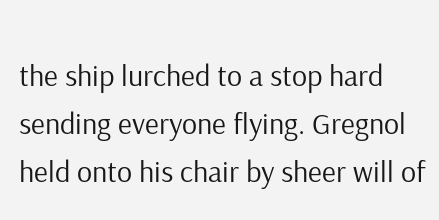the ship lurched to a stop hard sending everyone flying. Gregnol held onto his chair by sheer will of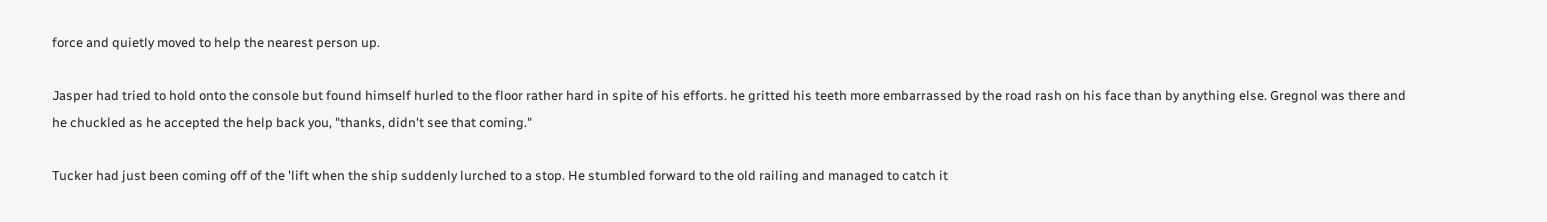force and quietly moved to help the nearest person up.

Jasper had tried to hold onto the console but found himself hurled to the floor rather hard in spite of his efforts. he gritted his teeth more embarrassed by the road rash on his face than by anything else. Gregnol was there and he chuckled as he accepted the help back you, "thanks, didn't see that coming."

Tucker had just been coming off of the 'lift when the ship suddenly lurched to a stop. He stumbled forward to the old railing and managed to catch it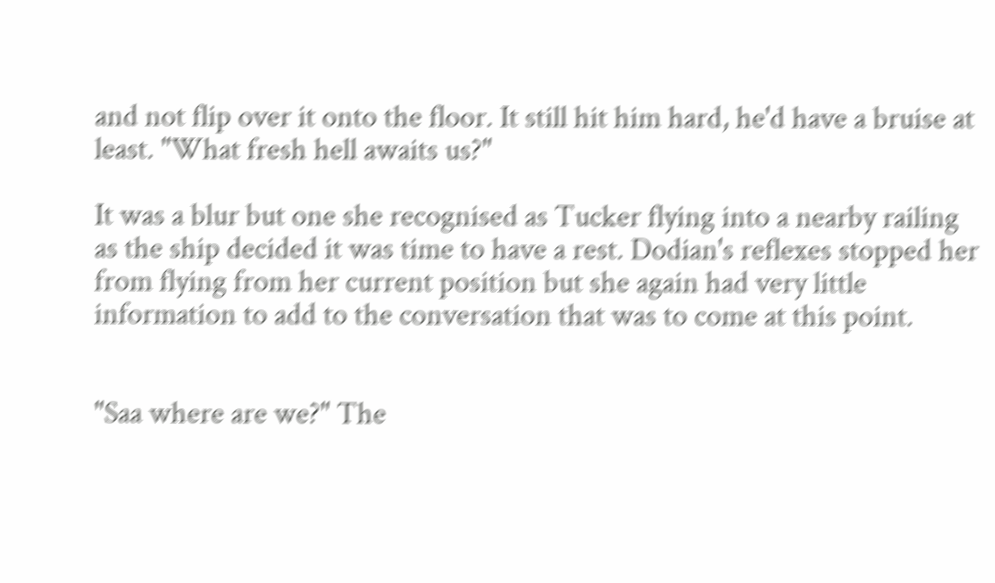and not flip over it onto the floor. It still hit him hard, he'd have a bruise at least. "What fresh hell awaits us?"

It was a blur but one she recognised as Tucker flying into a nearby railing as the ship decided it was time to have a rest. Dodian's reflexes stopped her from flying from her current position but she again had very little information to add to the conversation that was to come at this point.


"Saa where are we?" The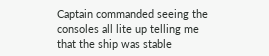Captain commanded seeing the consoles all lite up telling me that the ship was stable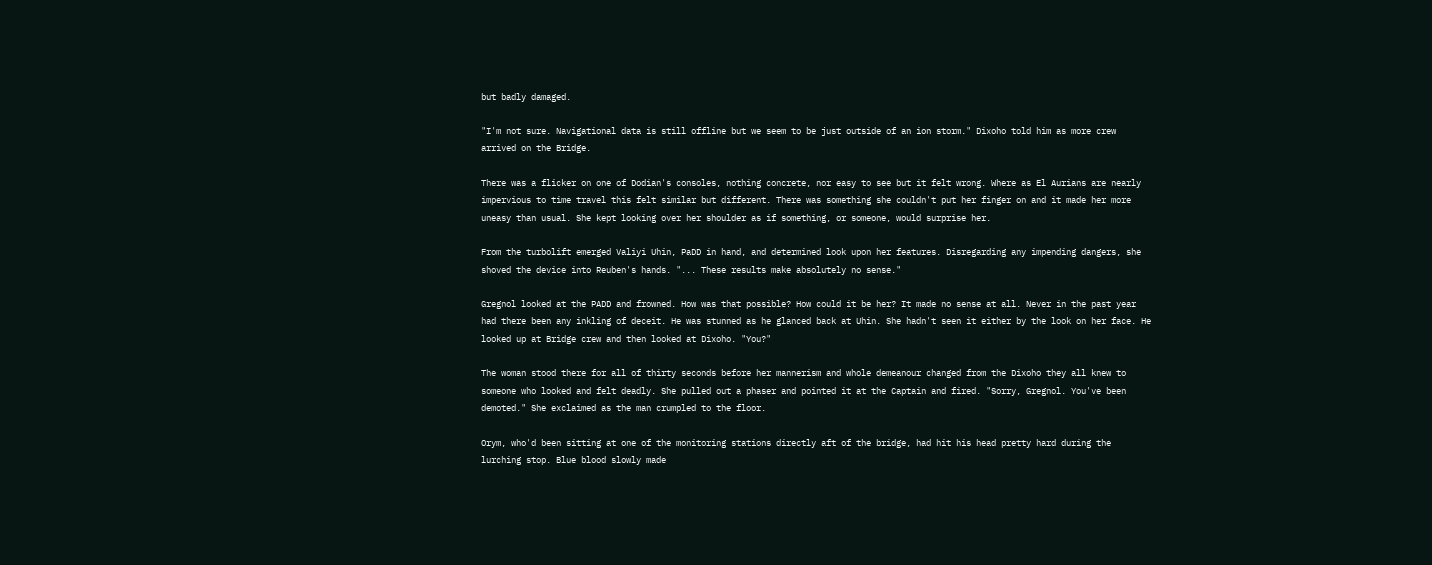but badly damaged.

"I'm not sure. Navigational data is still offline but we seem to be just outside of an ion storm." Dixoho told him as more crew arrived on the Bridge.

There was a flicker on one of Dodian's consoles, nothing concrete, nor easy to see but it felt wrong. Where as El Aurians are nearly impervious to time travel this felt similar but different. There was something she couldn't put her finger on and it made her more uneasy than usual. She kept looking over her shoulder as if something, or someone, would surprise her.

From the turbolift emerged Valiyi Uhin, PaDD in hand, and determined look upon her features. Disregarding any impending dangers, she shoved the device into Reuben's hands. "... These results make absolutely no sense."

Gregnol looked at the PADD and frowned. How was that possible? How could it be her? It made no sense at all. Never in the past year had there been any inkling of deceit. He was stunned as he glanced back at Uhin. She hadn't seen it either by the look on her face. He looked up at Bridge crew and then looked at Dixoho. "You?"

The woman stood there for all of thirty seconds before her mannerism and whole demeanour changed from the Dixoho they all knew to someone who looked and felt deadly. She pulled out a phaser and pointed it at the Captain and fired. "Sorry, Gregnol. You've been demoted." She exclaimed as the man crumpled to the floor.

Orym, who'd been sitting at one of the monitoring stations directly aft of the bridge, had hit his head pretty hard during the lurching stop. Blue blood slowly made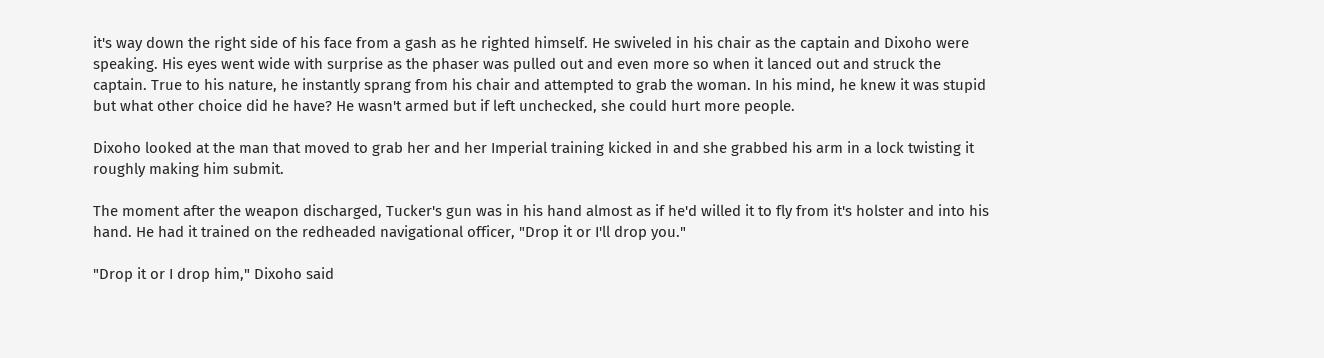it's way down the right side of his face from a gash as he righted himself. He swiveled in his chair as the captain and Dixoho were speaking. His eyes went wide with surprise as the phaser was pulled out and even more so when it lanced out and struck the captain. True to his nature, he instantly sprang from his chair and attempted to grab the woman. In his mind, he knew it was stupid but what other choice did he have? He wasn't armed but if left unchecked, she could hurt more people.

Dixoho looked at the man that moved to grab her and her Imperial training kicked in and she grabbed his arm in a lock twisting it roughly making him submit.

The moment after the weapon discharged, Tucker's gun was in his hand almost as if he'd willed it to fly from it's holster and into his hand. He had it trained on the redheaded navigational officer, "Drop it or I'll drop you."

"Drop it or I drop him," Dixoho said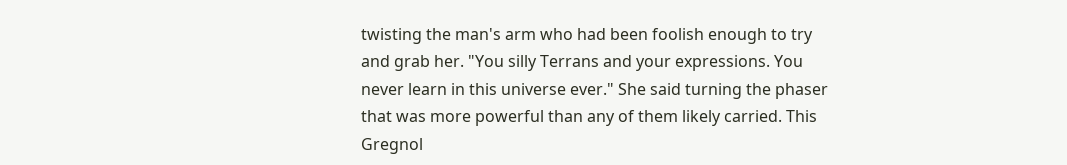twisting the man's arm who had been foolish enough to try and grab her. "You silly Terrans and your expressions. You never learn in this universe ever." She said turning the phaser that was more powerful than any of them likely carried. This Gregnol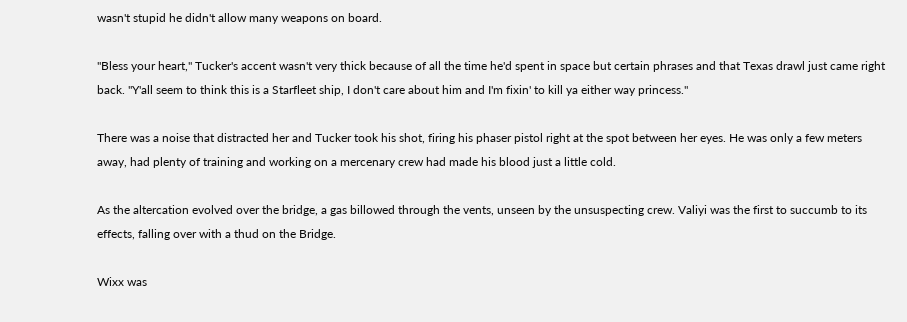wasn't stupid he didn't allow many weapons on board.

"Bless your heart," Tucker's accent wasn't very thick because of all the time he'd spent in space but certain phrases and that Texas drawl just came right back. "Y'all seem to think this is a Starfleet ship, I don't care about him and I'm fixin' to kill ya either way princess."

There was a noise that distracted her and Tucker took his shot, firing his phaser pistol right at the spot between her eyes. He was only a few meters away, had plenty of training and working on a mercenary crew had made his blood just a little cold.

As the altercation evolved over the bridge, a gas billowed through the vents, unseen by the unsuspecting crew. Valiyi was the first to succumb to its effects, falling over with a thud on the Bridge.

Wixx was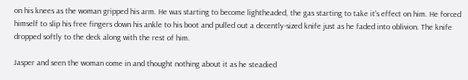on his knees as the woman gripped his arm. He was starting to become lightheaded, the gas starting to take it's effect on him. He forced himself to slip his free fingers down his ankle to his boot and pulled out a decently-sized knife just as he faded into oblivion. The knife dropped softly to the deck along with the rest of him.

Jasper and seen the woman come in and thought nothing about it as he steadied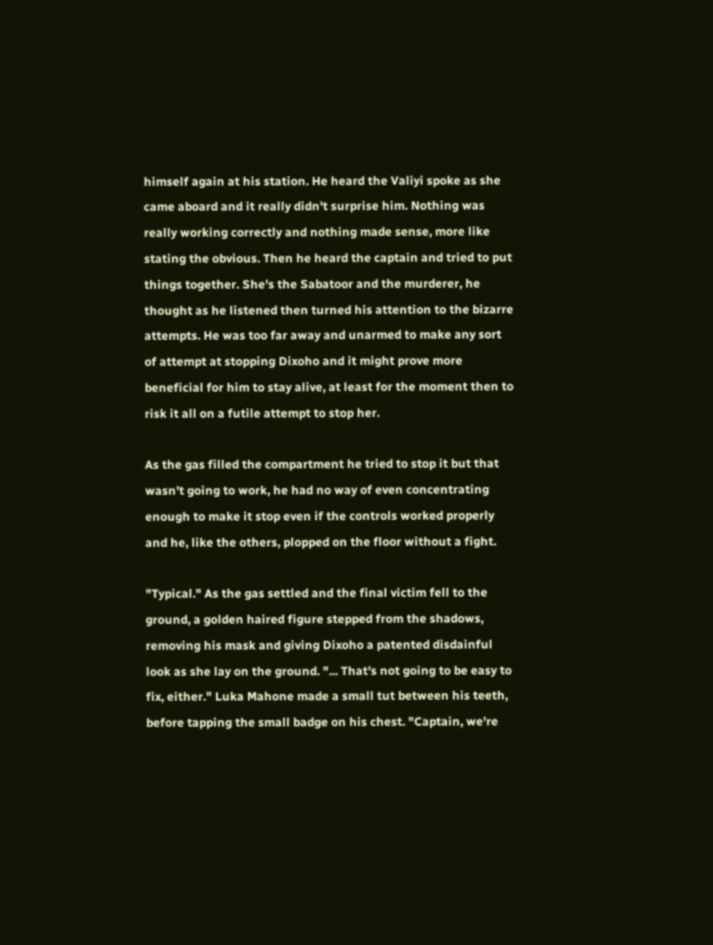himself again at his station. He heard the Valiyi spoke as she came aboard and it really didn't surprise him. Nothing was really working correctly and nothing made sense, more like stating the obvious. Then he heard the captain and tried to put things together. She's the Sabatoor and the murderer, he thought as he listened then turned his attention to the bizarre attempts. He was too far away and unarmed to make any sort of attempt at stopping Dixoho and it might prove more beneficial for him to stay alive, at least for the moment then to risk it all on a futile attempt to stop her.

As the gas filled the compartment he tried to stop it but that wasn't going to work, he had no way of even concentrating enough to make it stop even if the controls worked properly and he, like the others, plopped on the floor without a fight.

"Typical." As the gas settled and the final victim fell to the ground, a golden haired figure stepped from the shadows, removing his mask and giving Dixoho a patented disdainful look as she lay on the ground. "... That's not going to be easy to fix, either." Luka Mahone made a small tut between his teeth, before tapping the small badge on his chest. "Captain, we're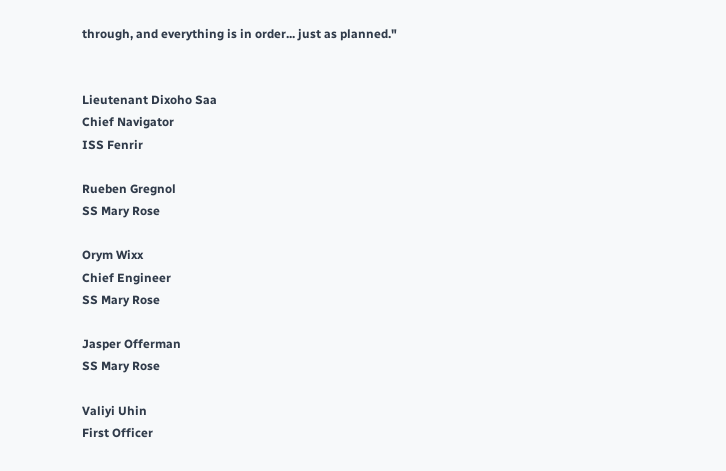through, and everything is in order... just as planned."


Lieutenant Dixoho Saa
Chief Navigator
ISS Fenrir

Rueben Gregnol
SS Mary Rose

Orym Wixx
Chief Engineer
SS Mary Rose

Jasper Offerman
SS Mary Rose

Valiyi Uhin
First Officer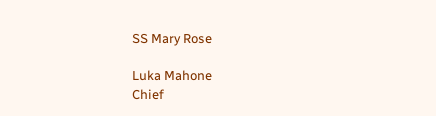SS Mary Rose

Luka Mahone
Chief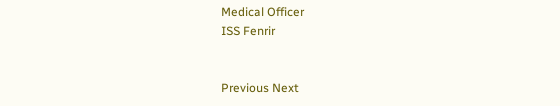Medical Officer
ISS Fenrir


Previous Next